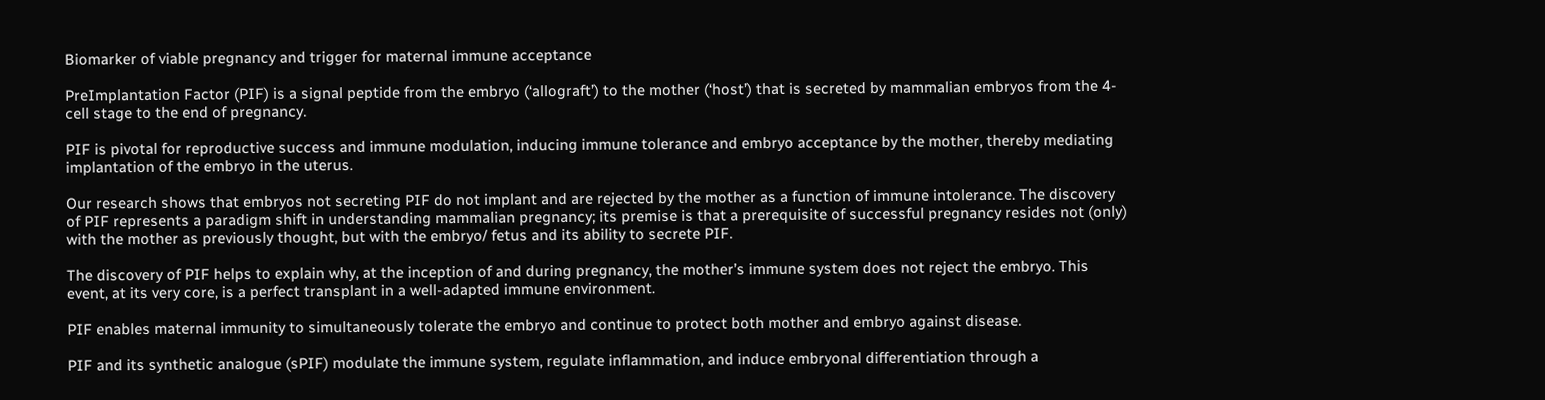Biomarker of viable pregnancy and trigger for maternal immune acceptance

PreImplantation Factor (PIF) is a signal peptide from the embryo (‘allograft’) to the mother (‘host’) that is secreted by mammalian embryos from the 4-cell stage to the end of pregnancy.

PIF is pivotal for reproductive success and immune modulation, inducing immune tolerance and embryo acceptance by the mother, thereby mediating implantation of the embryo in the uterus.

Our research shows that embryos not secreting PIF do not implant and are rejected by the mother as a function of immune intolerance. The discovery of PIF represents a paradigm shift in understanding mammalian pregnancy; its premise is that a prerequisite of successful pregnancy resides not (only) with the mother as previously thought, but with the embryo/ fetus and its ability to secrete PIF.

The discovery of PIF helps to explain why, at the inception of and during pregnancy, the mother’s immune system does not reject the embryo. This event, at its very core, is a perfect transplant in a well-adapted immune environment.

PIF enables maternal immunity to simultaneously tolerate the embryo and continue to protect both mother and embryo against disease.

PIF and its synthetic analogue (sPIF) modulate the immune system, regulate inflammation, and induce embryonal differentiation through a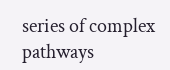series of complex pathways